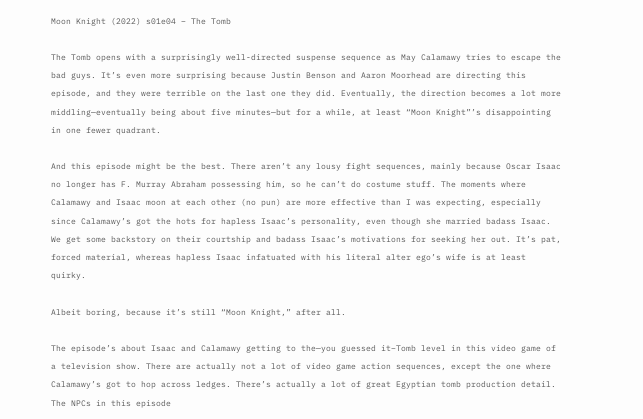Moon Knight (2022) s01e04 – The Tomb

The Tomb opens with a surprisingly well-directed suspense sequence as May Calamawy tries to escape the bad guys. It’s even more surprising because Justin Benson and Aaron Moorhead are directing this episode, and they were terrible on the last one they did. Eventually, the direction becomes a lot more middling—eventually being about five minutes—but for a while, at least “Moon Knight”’s disappointing in one fewer quadrant.

And this episode might be the best. There aren’t any lousy fight sequences, mainly because Oscar Isaac no longer has F. Murray Abraham possessing him, so he can’t do costume stuff. The moments where Calamawy and Isaac moon at each other (no pun) are more effective than I was expecting, especially since Calamawy’s got the hots for hapless Isaac’s personality, even though she married badass Isaac. We get some backstory on their courtship and badass Isaac’s motivations for seeking her out. It’s pat, forced material, whereas hapless Isaac infatuated with his literal alter ego’s wife is at least quirky.

Albeit boring, because it’s still “Moon Knight,” after all.

The episode’s about Isaac and Calamawy getting to the—you guessed it–Tomb level in this video game of a television show. There are actually not a lot of video game action sequences, except the one where Calamawy’s got to hop across ledges. There’s actually a lot of great Egyptian tomb production detail. The NPCs in this episode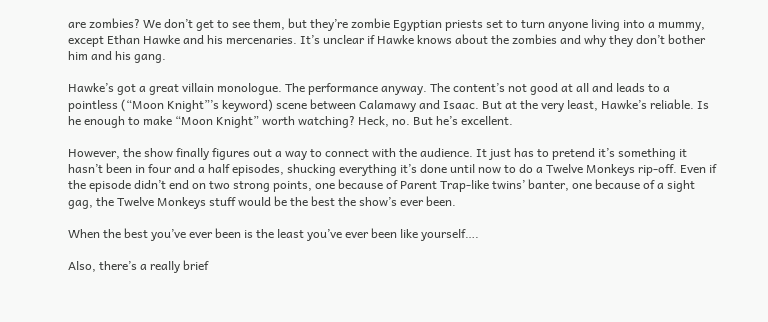are zombies? We don’t get to see them, but they’re zombie Egyptian priests set to turn anyone living into a mummy, except Ethan Hawke and his mercenaries. It’s unclear if Hawke knows about the zombies and why they don’t bother him and his gang.

Hawke’s got a great villain monologue. The performance anyway. The content’s not good at all and leads to a pointless (“Moon Knight”’s keyword) scene between Calamawy and Isaac. But at the very least, Hawke’s reliable. Is he enough to make “Moon Knight” worth watching? Heck, no. But he’s excellent.

However, the show finally figures out a way to connect with the audience. It just has to pretend it’s something it hasn’t been in four and a half episodes, shucking everything it’s done until now to do a Twelve Monkeys rip-off. Even if the episode didn’t end on two strong points, one because of Parent Trap-like twins’ banter, one because of a sight gag, the Twelve Monkeys stuff would be the best the show’s ever been.

When the best you’ve ever been is the least you’ve ever been like yourself….

Also, there’s a really brief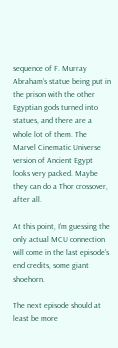sequence of F. Murray Abraham’s statue being put in the prison with the other Egyptian gods turned into statues, and there are a whole lot of them. The Marvel Cinematic Universe version of Ancient Egypt looks very packed. Maybe they can do a Thor crossover, after all.

At this point, I’m guessing the only actual MCU connection will come in the last episode’s end credits, some giant shoehorn.

The next episode should at least be more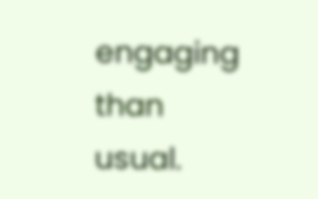engaging than usual.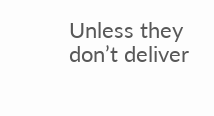Unless they don’t deliver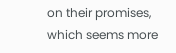on their promises, which seems more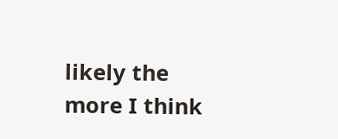likely the more I think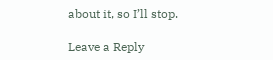about it, so I’ll stop.

Leave a Reply